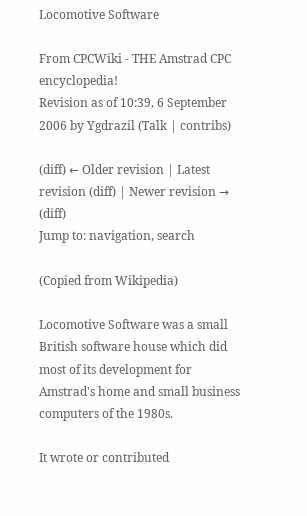Locomotive Software

From CPCWiki - THE Amstrad CPC encyclopedia!
Revision as of 10:39, 6 September 2006 by Ygdrazil (Talk | contribs)

(diff) ← Older revision | Latest revision (diff) | Newer revision → (diff)
Jump to: navigation, search

(Copied from Wikipedia)

Locomotive Software was a small British software house which did most of its development for Amstrad's home and small business computers of the 1980s.

It wrote or contributed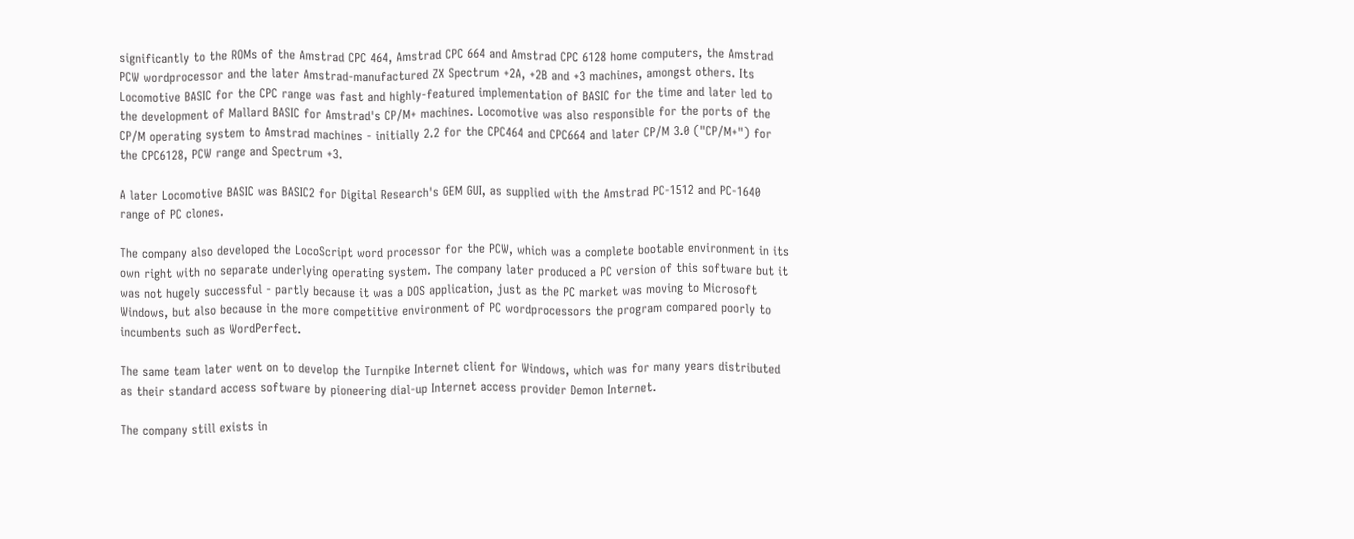significantly to the ROMs of the Amstrad CPC 464, Amstrad CPC 664 and Amstrad CPC 6128 home computers, the Amstrad PCW wordprocessor and the later Amstrad-manufactured ZX Spectrum +2A, +2B and +3 machines, amongst others. Its Locomotive BASIC for the CPC range was fast and highly-featured implementation of BASIC for the time and later led to the development of Mallard BASIC for Amstrad's CP/M+ machines. Locomotive was also responsible for the ports of the CP/M operating system to Amstrad machines - initially 2.2 for the CPC464 and CPC664 and later CP/M 3.0 ("CP/M+") for the CPC6128, PCW range and Spectrum +3.

A later Locomotive BASIC was BASIC2 for Digital Research's GEM GUI, as supplied with the Amstrad PC-1512 and PC-1640 range of PC clones.

The company also developed the LocoScript word processor for the PCW, which was a complete bootable environment in its own right with no separate underlying operating system. The company later produced a PC version of this software but it was not hugely successful - partly because it was a DOS application, just as the PC market was moving to Microsoft Windows, but also because in the more competitive environment of PC wordprocessors the program compared poorly to incumbents such as WordPerfect.

The same team later went on to develop the Turnpike Internet client for Windows, which was for many years distributed as their standard access software by pioneering dial-up Internet access provider Demon Internet.

The company still exists in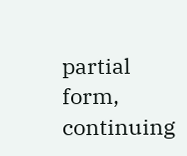partial form, continuing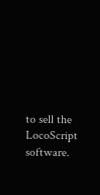to sell the LocoScript software.